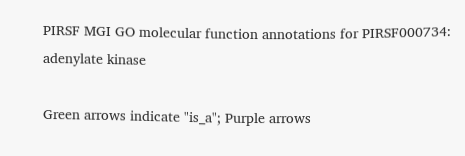PIRSF MGI GO molecular function annotations for PIRSF000734: adenylate kinase

Green arrows indicate "is_a"; Purple arrows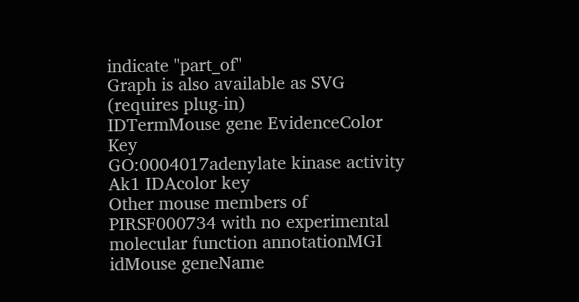indicate "part_of"
Graph is also available as SVG (requires plug-in)
IDTermMouse gene EvidenceColor Key
GO:0004017adenylate kinase activity Ak1 IDAcolor key
Other mouse members of PIRSF000734 with no experimental molecular function annotationMGI idMouse geneName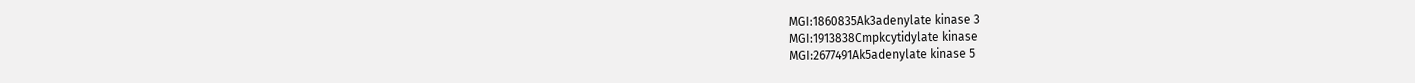MGI:1860835Ak3adenylate kinase 3
MGI:1913838Cmpkcytidylate kinase
MGI:2677491Ak5adenylate kinase 5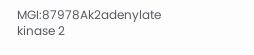MGI:87978Ak2adenylate kinase 2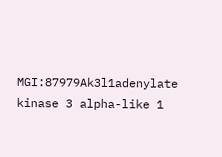MGI:87979Ak3l1adenylate kinase 3 alpha-like 1